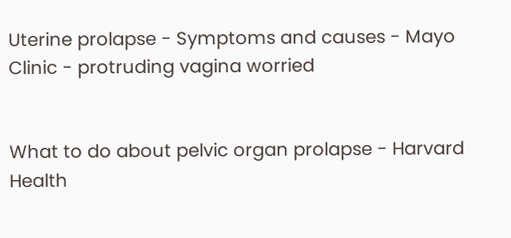Uterine prolapse - Symptoms and causes - Mayo Clinic - protruding vagina worried


What to do about pelvic organ prolapse - Harvard Health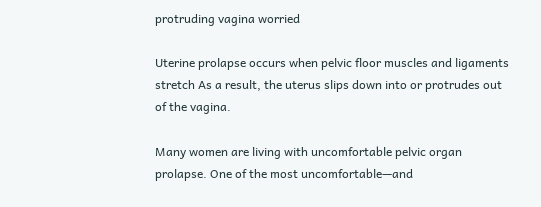protruding vagina worried

Uterine prolapse occurs when pelvic floor muscles and ligaments stretch As a result, the uterus slips down into or protrudes out of the vagina.

Many women are living with uncomfortable pelvic organ prolapse. One of the most uncomfortable—and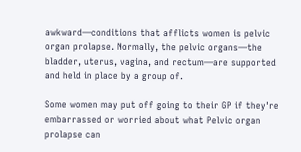awkward—conditions that afflicts women is pelvic organ prolapse. Normally, the pelvic organs—the bladder, uterus, vagina, and rectum—are supported and held in place by a group of.

Some women may put off going to their GP if they're embarrassed or worried about what Pelvic organ prolapse can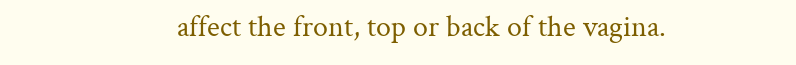affect the front, top or back of the vagina.